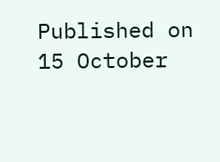Published on 15 October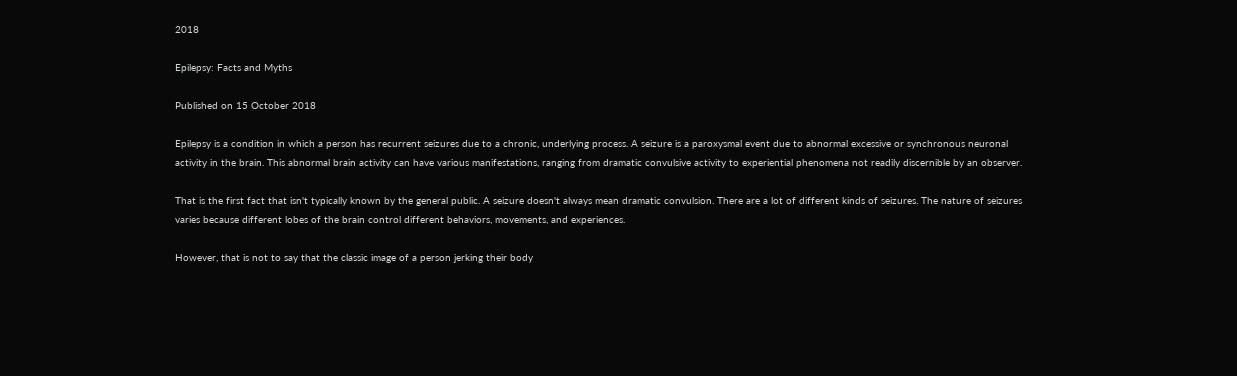2018

Epilepsy: Facts and Myths

Published on 15 October 2018

Epilepsy is a condition in which a person has recurrent seizures due to a chronic, underlying process. A seizure is a paroxysmal event due to abnormal excessive or synchronous neuronal activity in the brain. This abnormal brain activity can have various manifestations, ranging from dramatic convulsive activity to experiential phenomena not readily discernible by an observer.

That is the first fact that isn't typically known by the general public. A seizure doesn't always mean dramatic convulsion. There are a lot of different kinds of seizures. The nature of seizures varies because different lobes of the brain control different behaviors, movements, and experiences.

However, that is not to say that the classic image of a person jerking their body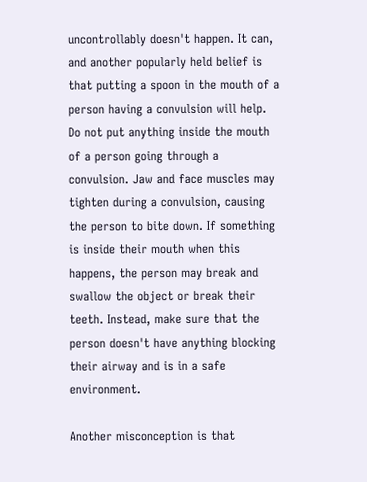uncontrollably doesn't happen. It can, and another popularly held belief is that putting a spoon in the mouth of a person having a convulsion will help. Do not put anything inside the mouth of a person going through a convulsion. Jaw and face muscles may tighten during a convulsion, causing the person to bite down. If something is inside their mouth when this happens, the person may break and swallow the object or break their teeth. Instead, make sure that the person doesn't have anything blocking their airway and is in a safe environment.

Another misconception is that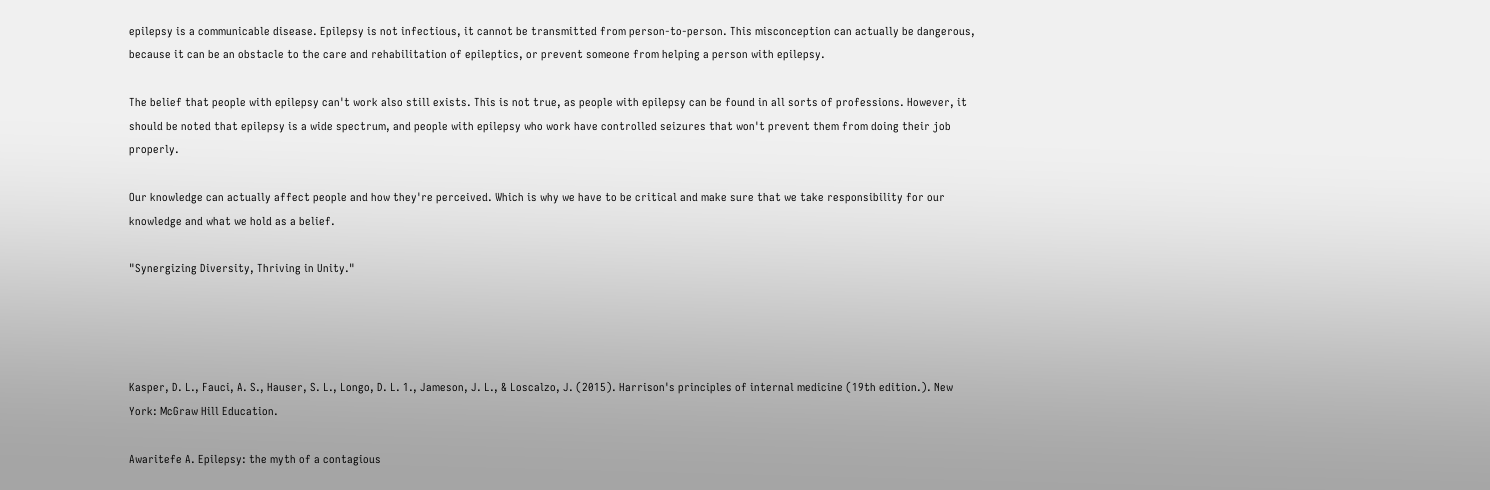epilepsy is a communicable disease. Epilepsy is not infectious, it cannot be transmitted from person-to-person. This misconception can actually be dangerous, because it can be an obstacle to the care and rehabilitation of epileptics, or prevent someone from helping a person with epilepsy.

The belief that people with epilepsy can't work also still exists. This is not true, as people with epilepsy can be found in all sorts of professions. However, it should be noted that epilepsy is a wide spectrum, and people with epilepsy who work have controlled seizures that won't prevent them from doing their job properly.

Our knowledge can actually affect people and how they're perceived. Which is why we have to be critical and make sure that we take responsibility for our knowledge and what we hold as a belief.

"Synergizing Diversity, Thriving in Unity."




Kasper, D. L., Fauci, A. S., Hauser, S. L., Longo, D. L. 1., Jameson, J. L., & Loscalzo, J. (2015). Harrison's principles of internal medicine (19th edition.). New York: McGraw Hill Education.

Awaritefe A. Epilepsy: the myth of a contagious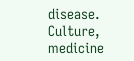disease. Culture, medicine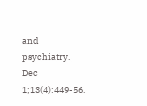and psychiatry. Dec 1;13(4):449-56.